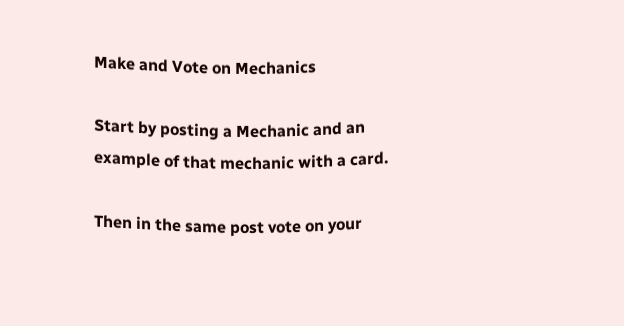Make and Vote on Mechanics

Start by posting a Mechanic and an example of that mechanic with a card.

Then in the same post vote on your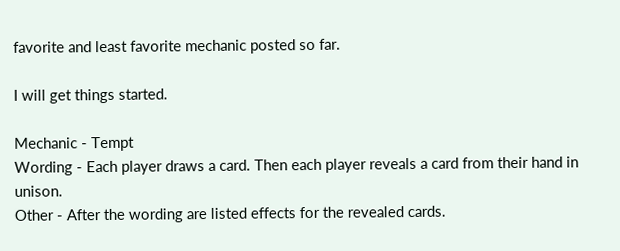favorite and least favorite mechanic posted so far.

I will get things started.

Mechanic - Tempt
Wording - Each player draws a card. Then each player reveals a card from their hand in unison.
Other - After the wording are listed effects for the revealed cards.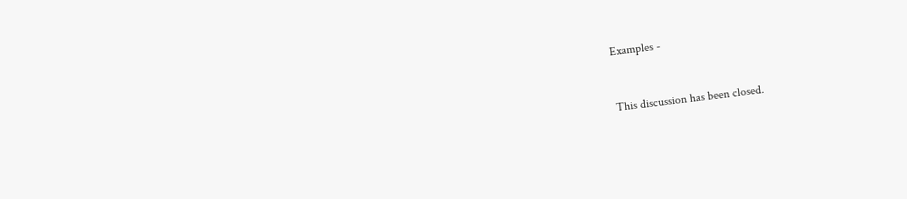Examples -


This discussion has been closed.